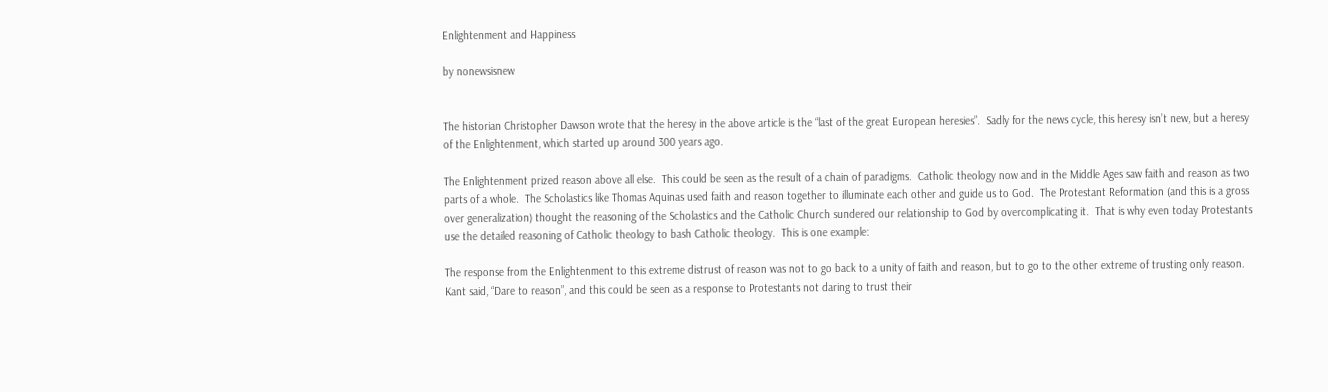Enlightenment and Happiness

by nonewsisnew


The historian Christopher Dawson wrote that the heresy in the above article is the “last of the great European heresies”.  Sadly for the news cycle, this heresy isn’t new, but a heresy of the Enlightenment, which started up around 300 years ago.

The Enlightenment prized reason above all else.  This could be seen as the result of a chain of paradigms.  Catholic theology now and in the Middle Ages saw faith and reason as two parts of a whole.  The Scholastics like Thomas Aquinas used faith and reason together to illuminate each other and guide us to God.  The Protestant Reformation (and this is a gross over generalization) thought the reasoning of the Scholastics and the Catholic Church sundered our relationship to God by overcomplicating it.  That is why even today Protestants use the detailed reasoning of Catholic theology to bash Catholic theology.  This is one example:

The response from the Enlightenment to this extreme distrust of reason was not to go back to a unity of faith and reason, but to go to the other extreme of trusting only reason.  Kant said, “Dare to reason”, and this could be seen as a response to Protestants not daring to trust their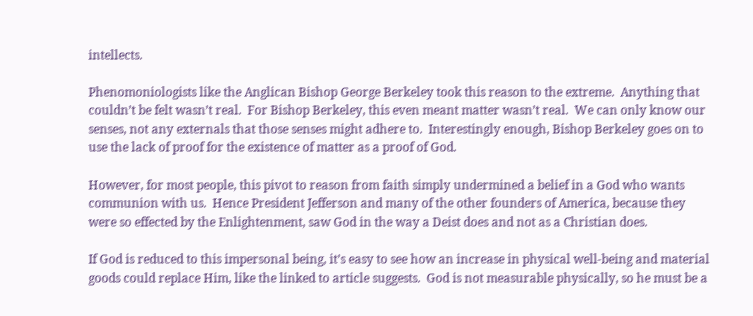intellects.

Phenomoniologists like the Anglican Bishop George Berkeley took this reason to the extreme.  Anything that couldn’t be felt wasn’t real.  For Bishop Berkeley, this even meant matter wasn’t real.  We can only know our senses, not any externals that those senses might adhere to.  Interestingly enough, Bishop Berkeley goes on to use the lack of proof for the existence of matter as a proof of God.

However, for most people, this pivot to reason from faith simply undermined a belief in a God who wants communion with us.  Hence President Jefferson and many of the other founders of America, because they were so effected by the Enlightenment, saw God in the way a Deist does and not as a Christian does.

If God is reduced to this impersonal being, it’s easy to see how an increase in physical well-being and material goods could replace Him, like the linked to article suggests.  God is not measurable physically, so he must be a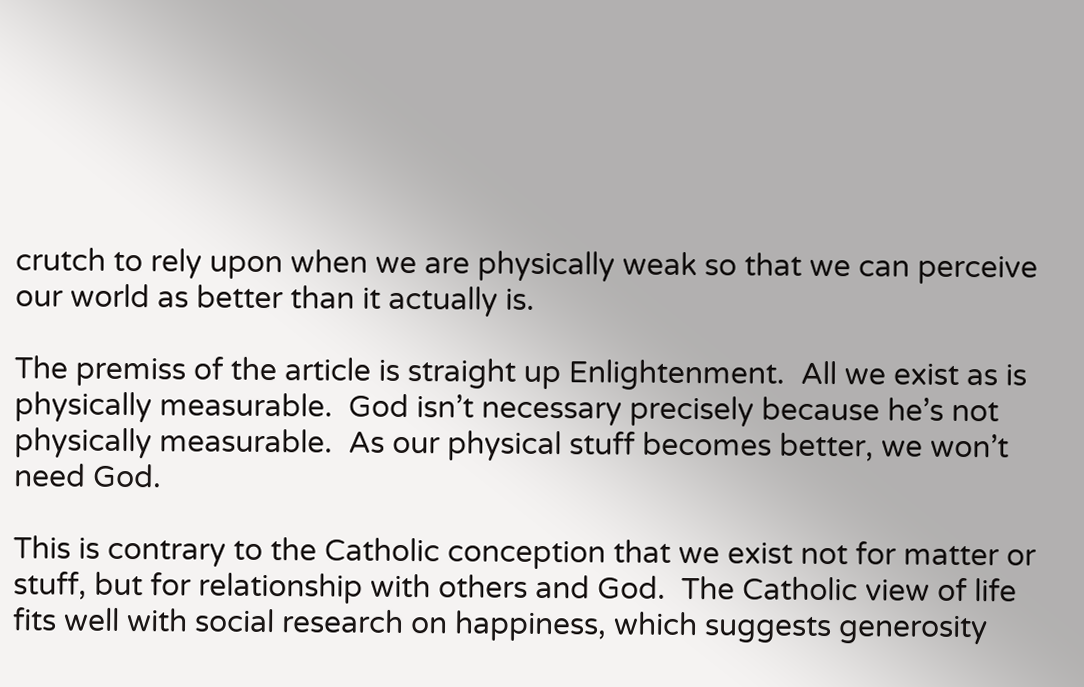crutch to rely upon when we are physically weak so that we can perceive our world as better than it actually is.

The premiss of the article is straight up Enlightenment.  All we exist as is physically measurable.  God isn’t necessary precisely because he’s not physically measurable.  As our physical stuff becomes better, we won’t need God.

This is contrary to the Catholic conception that we exist not for matter or stuff, but for relationship with others and God.  The Catholic view of life fits well with social research on happiness, which suggests generosity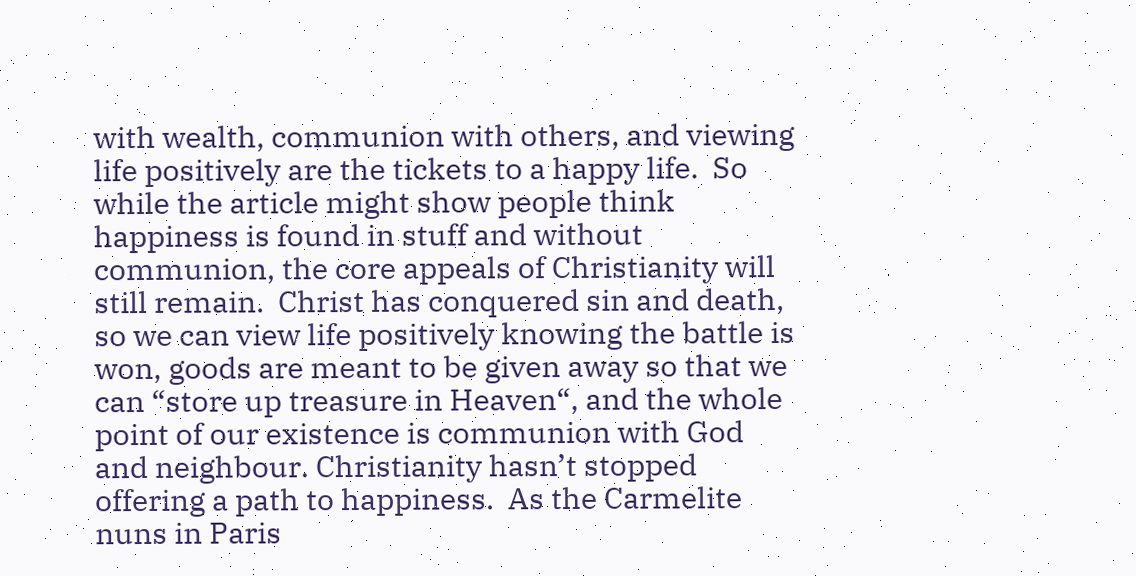with wealth, communion with others, and viewing life positively are the tickets to a happy life.  So while the article might show people think happiness is found in stuff and without communion, the core appeals of Christianity will still remain.  Christ has conquered sin and death, so we can view life positively knowing the battle is won, goods are meant to be given away so that we can “store up treasure in Heaven“, and the whole point of our existence is communion with God and neighbour. Christianity hasn’t stopped offering a path to happiness.  As the Carmelite nuns in Paris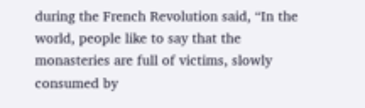during the French Revolution said, “In the world, people like to say that the monasteries are full of victims, slowly consumed by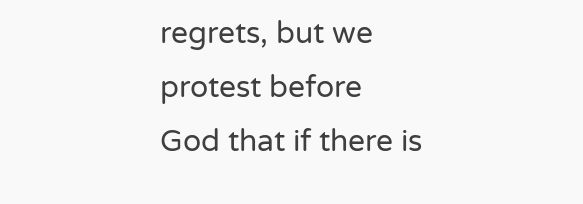regrets, but we protest before God that if there is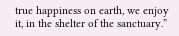true happiness on earth, we enjoy it, in the shelter of the sanctuary.”